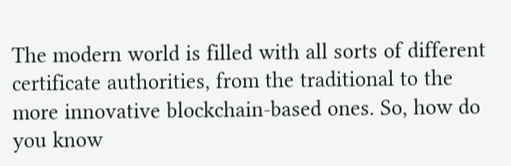The modern world is filled with all sorts of different certificate authorities, from the traditional to the more innovative blockchain-based ones. So, how do you know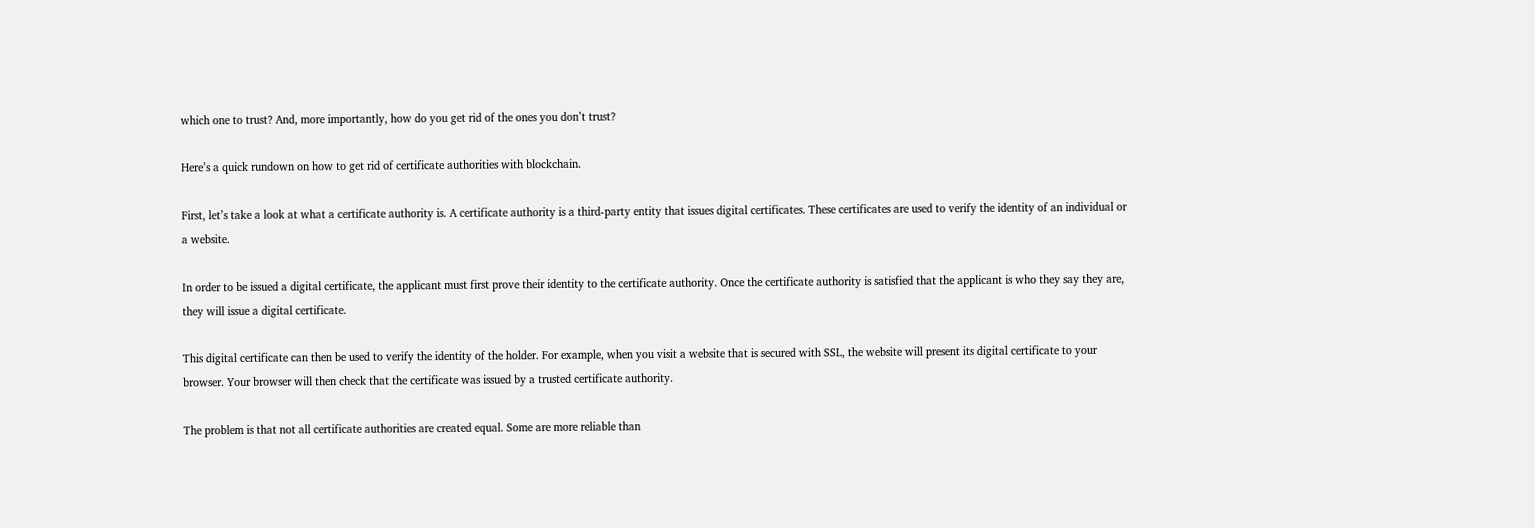which one to trust? And, more importantly, how do you get rid of the ones you don’t trust?

Here’s a quick rundown on how to get rid of certificate authorities with blockchain.

First, let’s take a look at what a certificate authority is. A certificate authority is a third-party entity that issues digital certificates. These certificates are used to verify the identity of an individual or a website.

In order to be issued a digital certificate, the applicant must first prove their identity to the certificate authority. Once the certificate authority is satisfied that the applicant is who they say they are, they will issue a digital certificate.

This digital certificate can then be used to verify the identity of the holder. For example, when you visit a website that is secured with SSL, the website will present its digital certificate to your browser. Your browser will then check that the certificate was issued by a trusted certificate authority.

The problem is that not all certificate authorities are created equal. Some are more reliable than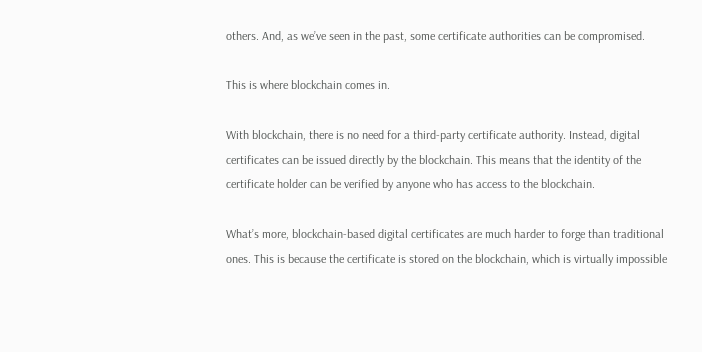others. And, as we’ve seen in the past, some certificate authorities can be compromised.

This is where blockchain comes in.

With blockchain, there is no need for a third-party certificate authority. Instead, digital certificates can be issued directly by the blockchain. This means that the identity of the certificate holder can be verified by anyone who has access to the blockchain.

What’s more, blockchain-based digital certificates are much harder to forge than traditional ones. This is because the certificate is stored on the blockchain, which is virtually impossible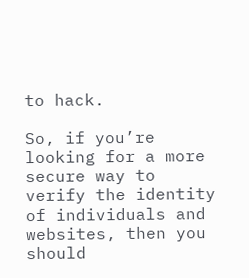to hack.

So, if you’re looking for a more secure way to verify the identity of individuals and websites, then you should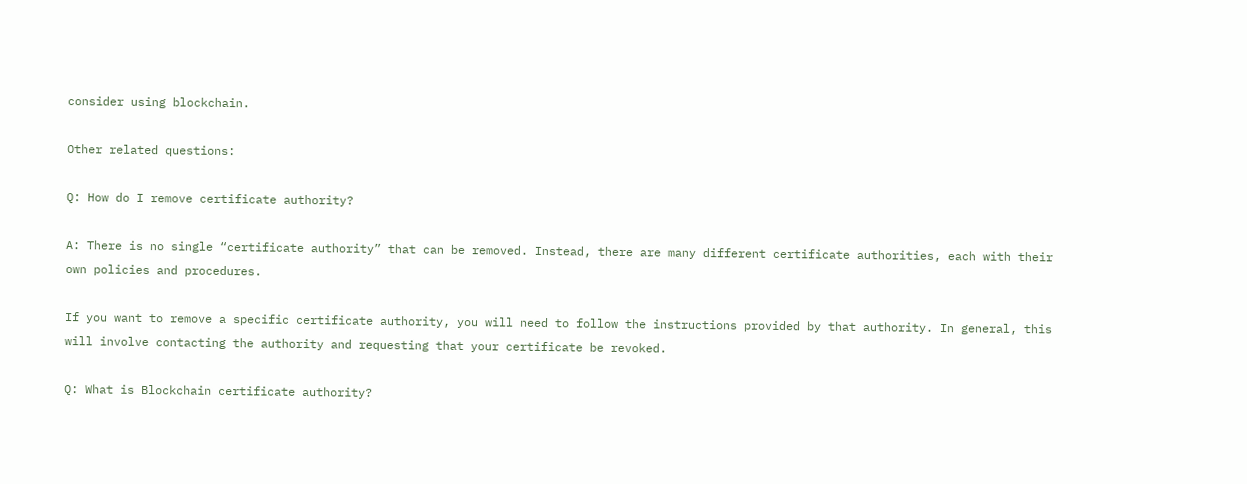consider using blockchain.

Other related questions:

Q: How do I remove certificate authority?

A: There is no single “certificate authority” that can be removed. Instead, there are many different certificate authorities, each with their own policies and procedures.

If you want to remove a specific certificate authority, you will need to follow the instructions provided by that authority. In general, this will involve contacting the authority and requesting that your certificate be revoked.

Q: What is Blockchain certificate authority?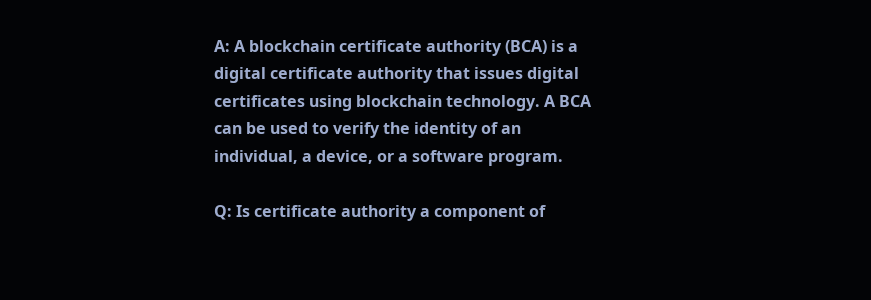A: A blockchain certificate authority (BCA) is a digital certificate authority that issues digital certificates using blockchain technology. A BCA can be used to verify the identity of an individual, a device, or a software program.

Q: Is certificate authority a component of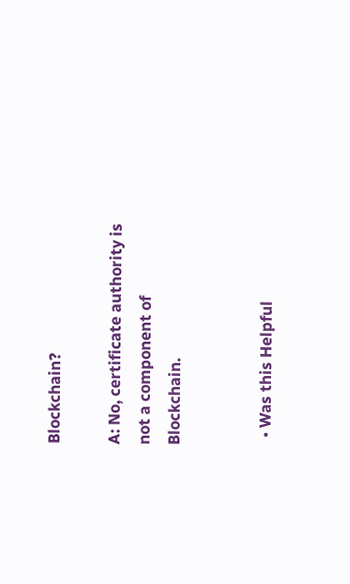Blockchain?

A: No, certificate authority is not a component of Blockchain.


  • Was this Helpful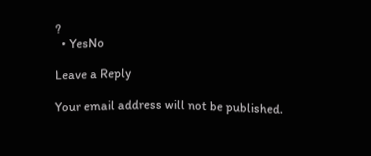?
  • YesNo

Leave a Reply

Your email address will not be published.